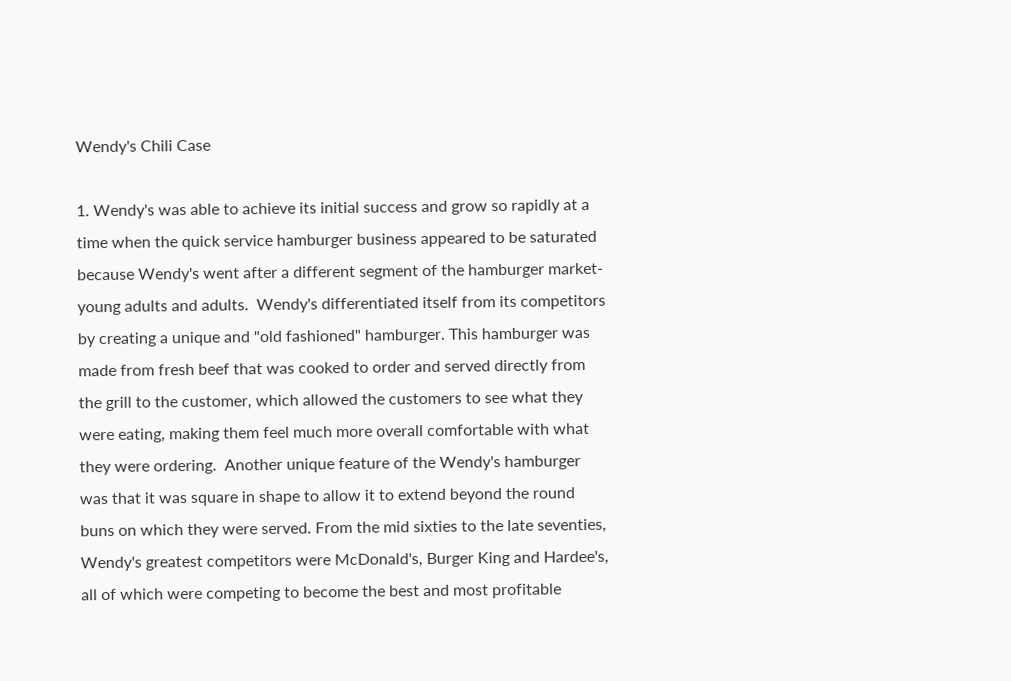Wendy's Chili Case

1. Wendy's was able to achieve its initial success and grow so rapidly at a time when the quick service hamburger business appeared to be saturated because Wendy's went after a different segment of the hamburger market- young adults and adults.  Wendy's differentiated itself from its competitors by creating a unique and "old fashioned" hamburger. This hamburger was made from fresh beef that was cooked to order and served directly from the grill to the customer, which allowed the customers to see what they were eating, making them feel much more overall comfortable with what they were ordering.  Another unique feature of the Wendy's hamburger was that it was square in shape to allow it to extend beyond the round buns on which they were served. From the mid sixties to the late seventies, Wendy's greatest competitors were McDonald's, Burger King and Hardee's, all of which were competing to become the best and most profitable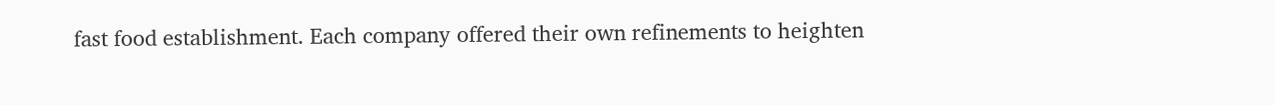fast food establishment. Each company offered their own refinements to heighten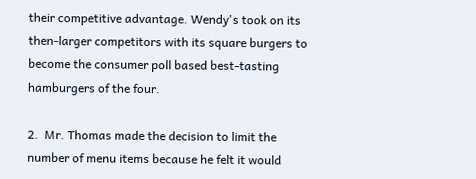their competitive advantage. Wendy's took on its then-larger competitors with its square burgers to become the consumer poll based best-tasting hamburgers of the four.

2.  Mr. Thomas made the decision to limit the number of menu items because he felt it would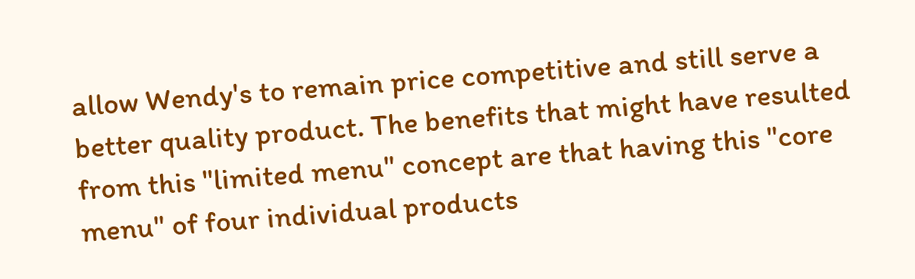allow Wendy's to remain price competitive and still serve a better quality product. The benefits that might have resulted from this "limited menu" concept are that having this "core menu" of four individual products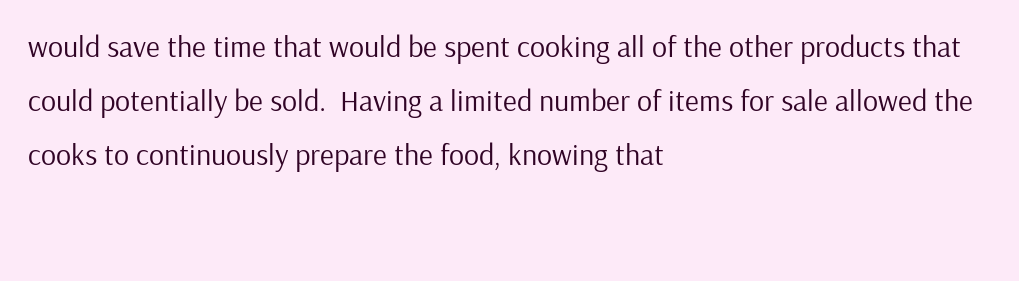would save the time that would be spent cooking all of the other products that could potentially be sold.  Having a limited number of items for sale allowed the cooks to continuously prepare the food, knowing that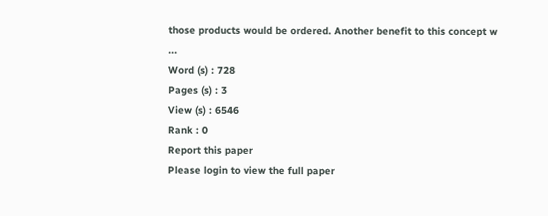those products would be ordered. Another benefit to this concept w ...
Word (s) : 728
Pages (s) : 3
View (s) : 6546
Rank : 0
Report this paper
Please login to view the full paper